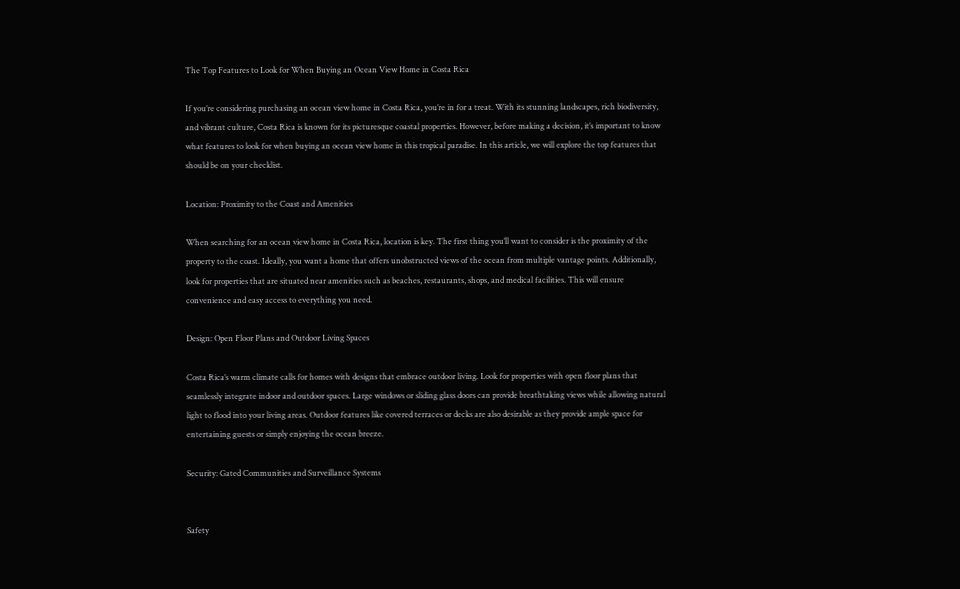The Top Features to Look for When Buying an Ocean View Home in Costa Rica

If you’re considering purchasing an ocean view home in Costa Rica, you’re in for a treat. With its stunning landscapes, rich biodiversity, and vibrant culture, Costa Rica is known for its picturesque coastal properties. However, before making a decision, it’s important to know what features to look for when buying an ocean view home in this tropical paradise. In this article, we will explore the top features that should be on your checklist.

Location: Proximity to the Coast and Amenities

When searching for an ocean view home in Costa Rica, location is key. The first thing you’ll want to consider is the proximity of the property to the coast. Ideally, you want a home that offers unobstructed views of the ocean from multiple vantage points. Additionally, look for properties that are situated near amenities such as beaches, restaurants, shops, and medical facilities. This will ensure convenience and easy access to everything you need.

Design: Open Floor Plans and Outdoor Living Spaces

Costa Rica’s warm climate calls for homes with designs that embrace outdoor living. Look for properties with open floor plans that seamlessly integrate indoor and outdoor spaces. Large windows or sliding glass doors can provide breathtaking views while allowing natural light to flood into your living areas. Outdoor features like covered terraces or decks are also desirable as they provide ample space for entertaining guests or simply enjoying the ocean breeze.

Security: Gated Communities and Surveillance Systems


Safety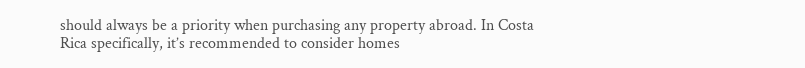should always be a priority when purchasing any property abroad. In Costa Rica specifically, it’s recommended to consider homes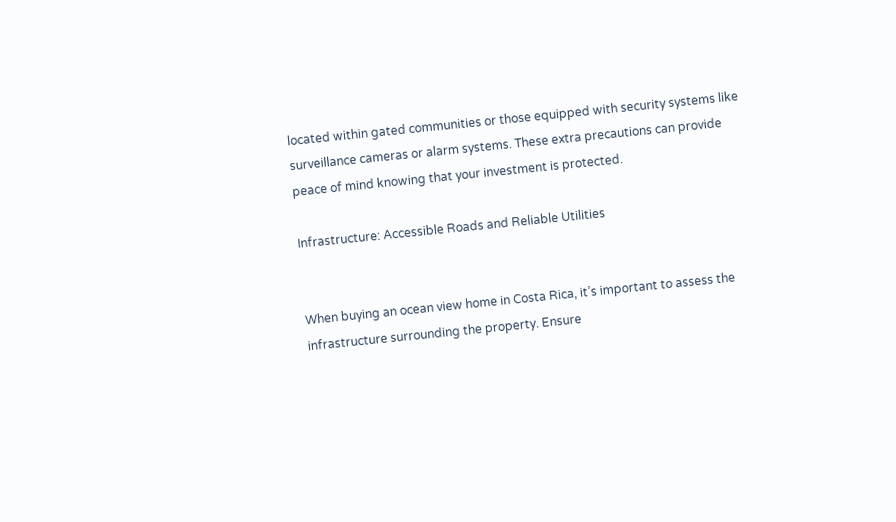located within gated communities or those equipped with security systems like surveillance cameras or alarm systems. These extra precautions can provide peace of mind knowing that your investment is protected.

Infrastructure: Accessible Roads and Reliable Utilities


When buying an ocean view home in Costa Rica, it’s important to assess the infrastructure surrounding the property. Ensure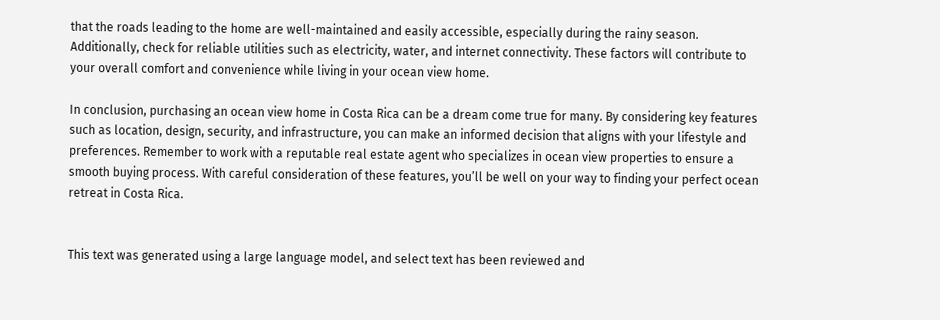that the roads leading to the home are well-maintained and easily accessible, especially during the rainy season. Additionally, check for reliable utilities such as electricity, water, and internet connectivity. These factors will contribute to your overall comfort and convenience while living in your ocean view home.

In conclusion, purchasing an ocean view home in Costa Rica can be a dream come true for many. By considering key features such as location, design, security, and infrastructure, you can make an informed decision that aligns with your lifestyle and preferences. Remember to work with a reputable real estate agent who specializes in ocean view properties to ensure a smooth buying process. With careful consideration of these features, you’ll be well on your way to finding your perfect ocean retreat in Costa Rica.


This text was generated using a large language model, and select text has been reviewed and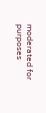moderated for purposes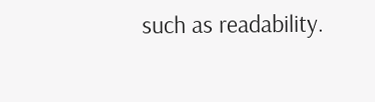such as readability.